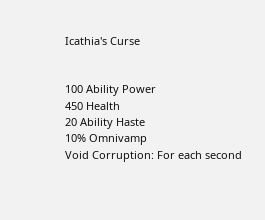Icathia's Curse


100 Ability Power
450 Health
20 Ability Haste
10% Omnivamp
Void Corruption: For each second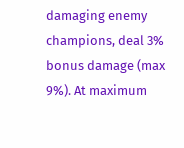damaging enemy champions, deal 3% bonus damage (max 9%). At maximum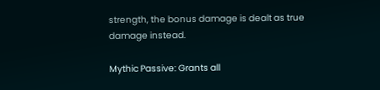strength, the bonus damage is dealt as true damage instead.

Mythic Passive: Grants all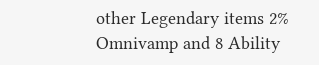other Legendary items 2% Omnivamp and 8 Ability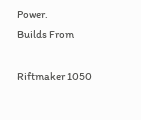Power.
Builds From

Riftmaker 1050